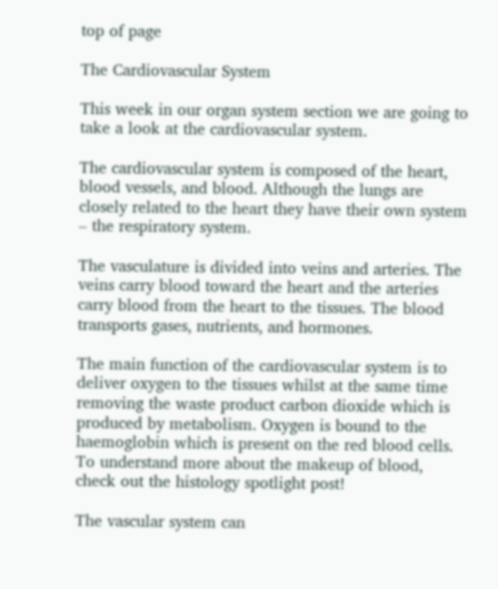top of page

The Cardiovascular System

This week in our organ system section we are going to take a look at the cardiovascular system.

The cardiovascular system is composed of the heart, blood vessels, and blood. Although the lungs are closely related to the heart they have their own system – the respiratory system.

The vasculature is divided into veins and arteries. The veins carry blood toward the heart and the arteries carry blood from the heart to the tissues. The blood transports gases, nutrients, and hormones.

The main function of the cardiovascular system is to deliver oxygen to the tissues whilst at the same time removing the waste product carbon dioxide which is produced by metabolism. Oxygen is bound to the haemoglobin which is present on the red blood cells. To understand more about the makeup of blood, check out the histology spotlight post!

The vascular system can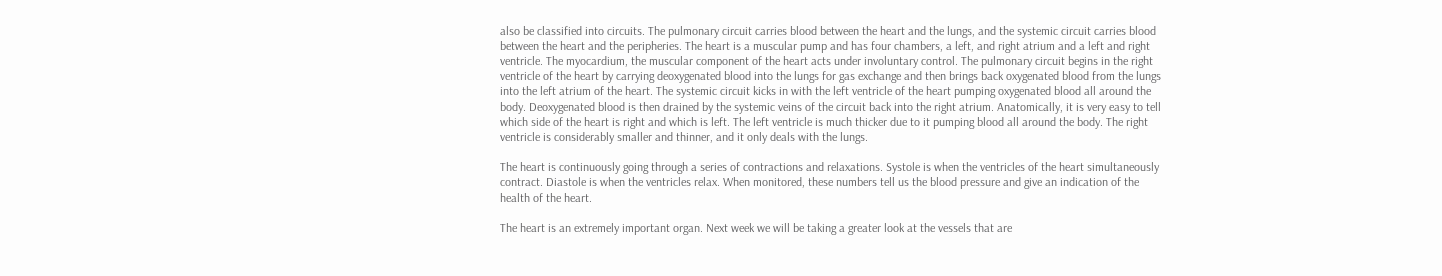also be classified into circuits. The pulmonary circuit carries blood between the heart and the lungs, and the systemic circuit carries blood between the heart and the peripheries. The heart is a muscular pump and has four chambers, a left, and right atrium and a left and right ventricle. The myocardium, the muscular component of the heart acts under involuntary control. The pulmonary circuit begins in the right ventricle of the heart by carrying deoxygenated blood into the lungs for gas exchange and then brings back oxygenated blood from the lungs into the left atrium of the heart. The systemic circuit kicks in with the left ventricle of the heart pumping oxygenated blood all around the body. Deoxygenated blood is then drained by the systemic veins of the circuit back into the right atrium. Anatomically, it is very easy to tell which side of the heart is right and which is left. The left ventricle is much thicker due to it pumping blood all around the body. The right ventricle is considerably smaller and thinner, and it only deals with the lungs.

The heart is continuously going through a series of contractions and relaxations. Systole is when the ventricles of the heart simultaneously contract. Diastole is when the ventricles relax. When monitored, these numbers tell us the blood pressure and give an indication of the health of the heart.

The heart is an extremely important organ. Next week we will be taking a greater look at the vessels that are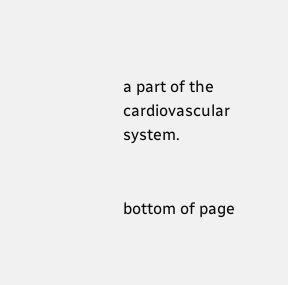a part of the cardiovascular system.


bottom of page